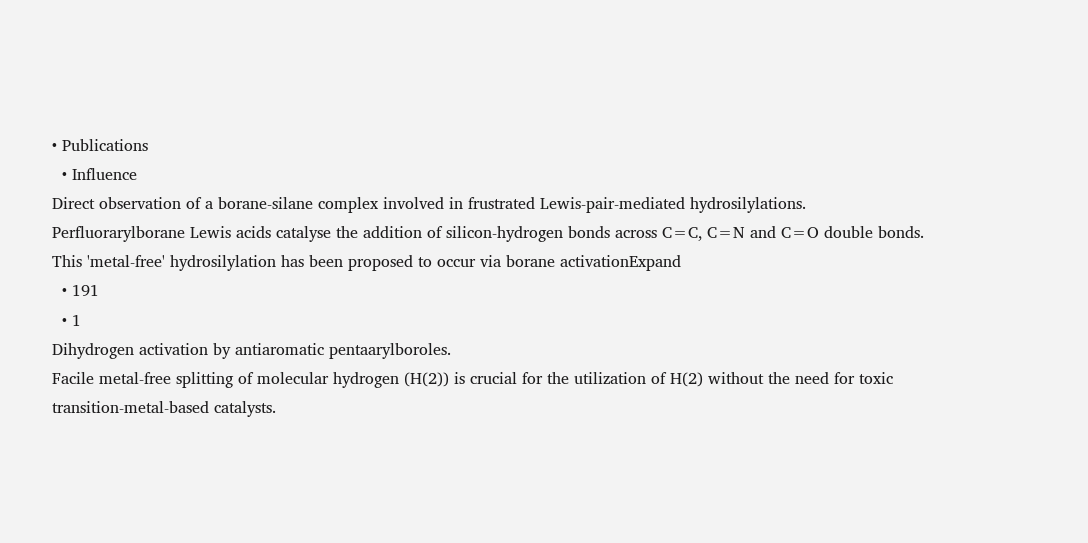• Publications
  • Influence
Direct observation of a borane-silane complex involved in frustrated Lewis-pair-mediated hydrosilylations.
Perfluorarylborane Lewis acids catalyse the addition of silicon-hydrogen bonds across C=C, C=N and C=O double bonds. This 'metal-free' hydrosilylation has been proposed to occur via borane activationExpand
  • 191
  • 1
Dihydrogen activation by antiaromatic pentaarylboroles.
Facile metal-free splitting of molecular hydrogen (H(2)) is crucial for the utilization of H(2) without the need for toxic transition-metal-based catalysts.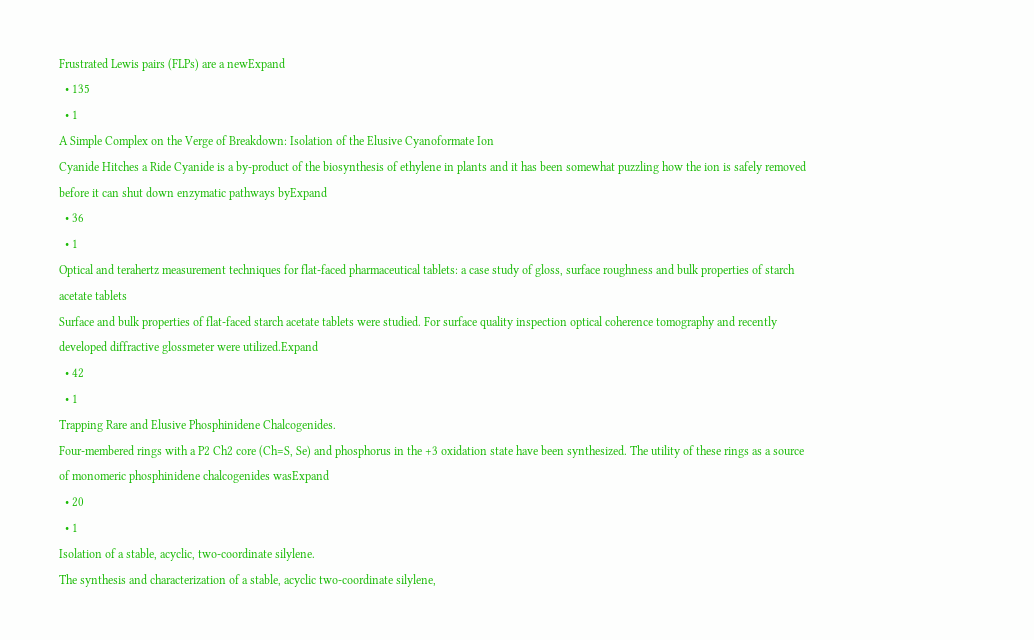Frustrated Lewis pairs (FLPs) are a newExpand
  • 135
  • 1
A Simple Complex on the Verge of Breakdown: Isolation of the Elusive Cyanoformate Ion
Cyanide Hitches a Ride Cyanide is a by-product of the biosynthesis of ethylene in plants and it has been somewhat puzzling how the ion is safely removed before it can shut down enzymatic pathways byExpand
  • 36
  • 1
Optical and terahertz measurement techniques for flat-faced pharmaceutical tablets: a case study of gloss, surface roughness and bulk properties of starch acetate tablets
Surface and bulk properties of flat-faced starch acetate tablets were studied. For surface quality inspection optical coherence tomography and recently developed diffractive glossmeter were utilized.Expand
  • 42
  • 1
Trapping Rare and Elusive Phosphinidene Chalcogenides.
Four-membered rings with a P2 Ch2 core (Ch=S, Se) and phosphorus in the +3 oxidation state have been synthesized. The utility of these rings as a source of monomeric phosphinidene chalcogenides wasExpand
  • 20
  • 1
Isolation of a stable, acyclic, two-coordinate silylene.
The synthesis and characterization of a stable, acyclic two-coordinate silylene,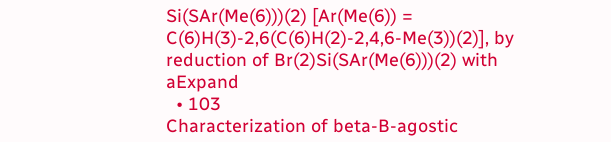Si(SAr(Me(6)))(2) [Ar(Me(6)) = C(6)H(3)-2,6(C(6)H(2)-2,4,6-Me(3))(2)], by reduction of Br(2)Si(SAr(Me(6)))(2) with aExpand
  • 103
Characterization of beta-B-agostic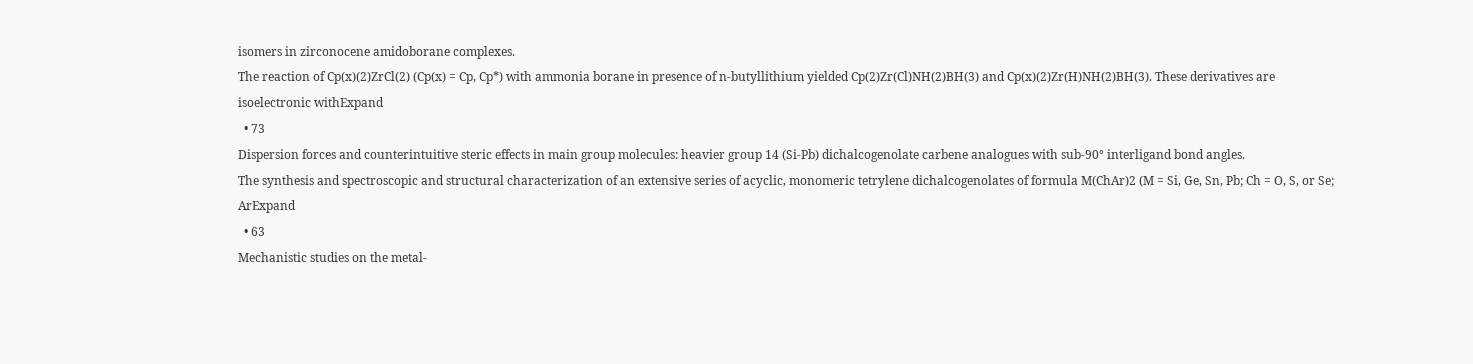isomers in zirconocene amidoborane complexes.
The reaction of Cp(x)(2)ZrCl(2) (Cp(x) = Cp, Cp*) with ammonia borane in presence of n-butyllithium yielded Cp(2)Zr(Cl)NH(2)BH(3) and Cp(x)(2)Zr(H)NH(2)BH(3). These derivatives are isoelectronic withExpand
  • 73
Dispersion forces and counterintuitive steric effects in main group molecules: heavier group 14 (Si-Pb) dichalcogenolate carbene analogues with sub-90° interligand bond angles.
The synthesis and spectroscopic and structural characterization of an extensive series of acyclic, monomeric tetrylene dichalcogenolates of formula M(ChAr)2 (M = Si, Ge, Sn, Pb; Ch = O, S, or Se; ArExpand
  • 63
Mechanistic studies on the metal-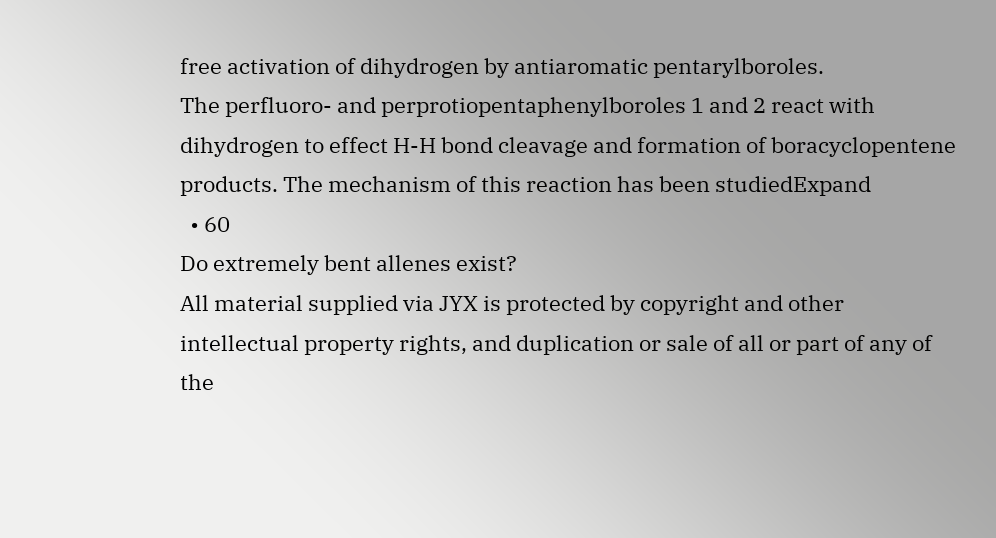free activation of dihydrogen by antiaromatic pentarylboroles.
The perfluoro- and perprotiopentaphenylboroles 1 and 2 react with dihydrogen to effect H-H bond cleavage and formation of boracyclopentene products. The mechanism of this reaction has been studiedExpand
  • 60
Do extremely bent allenes exist?
All material supplied via JYX is protected by copyright and other intellectual property rights, and duplication or sale of all or part of any of the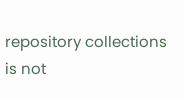repository collections is not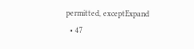permitted, exceptExpand
  • 47